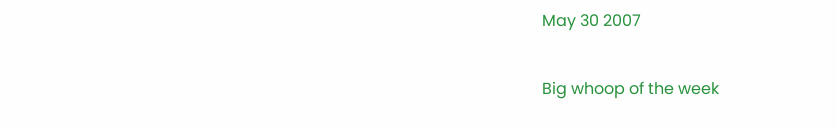May 30 2007

Big whoop of the week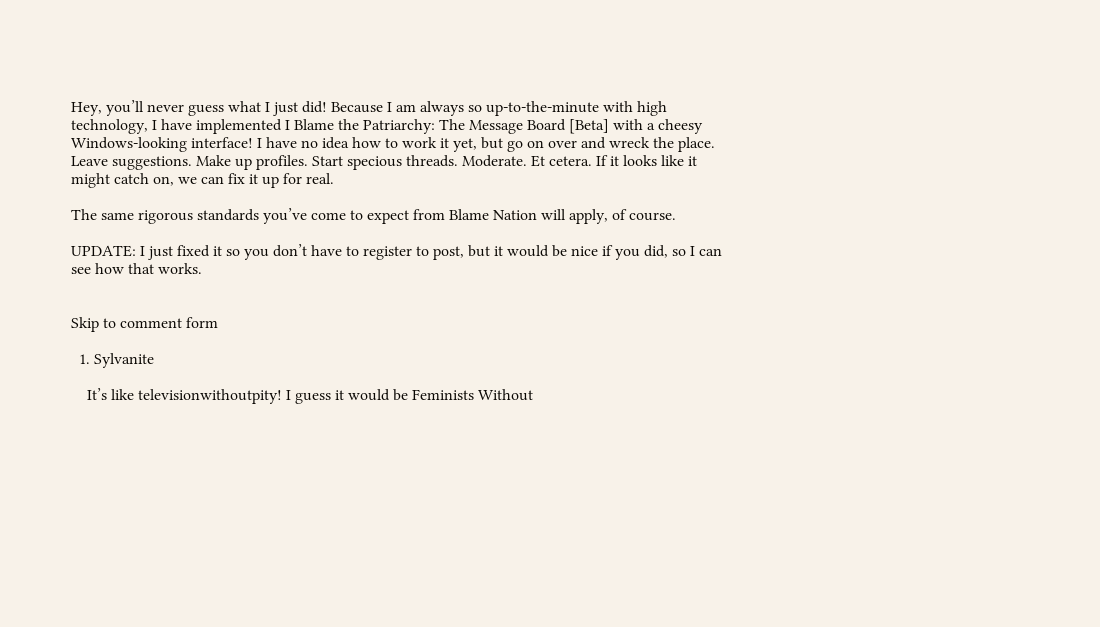Hey, you’ll never guess what I just did! Because I am always so up-to-the-minute with high technology, I have implemented I Blame the Patriarchy: The Message Board [Beta] with a cheesy Windows-looking interface! I have no idea how to work it yet, but go on over and wreck the place. Leave suggestions. Make up profiles. Start specious threads. Moderate. Et cetera. If it looks like it might catch on, we can fix it up for real.

The same rigorous standards you’ve come to expect from Blame Nation will apply, of course.

UPDATE: I just fixed it so you don’t have to register to post, but it would be nice if you did, so I can see how that works.


Skip to comment form

  1. Sylvanite

    It’s like televisionwithoutpity! I guess it would be Feminists Without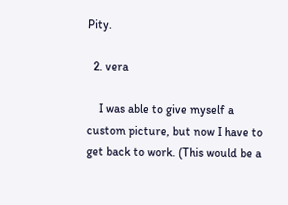Pity.

  2. vera

    I was able to give myself a custom picture, but now I have to get back to work. (This would be a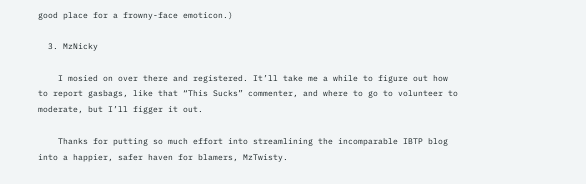good place for a frowny-face emoticon.)

  3. MzNicky

    I mosied on over there and registered. It’ll take me a while to figure out how to report gasbags, like that “This Sucks” commenter, and where to go to volunteer to moderate, but I’ll figger it out.

    Thanks for putting so much effort into streamlining the incomparable IBTP blog into a happier, safer haven for blamers, MzTwisty.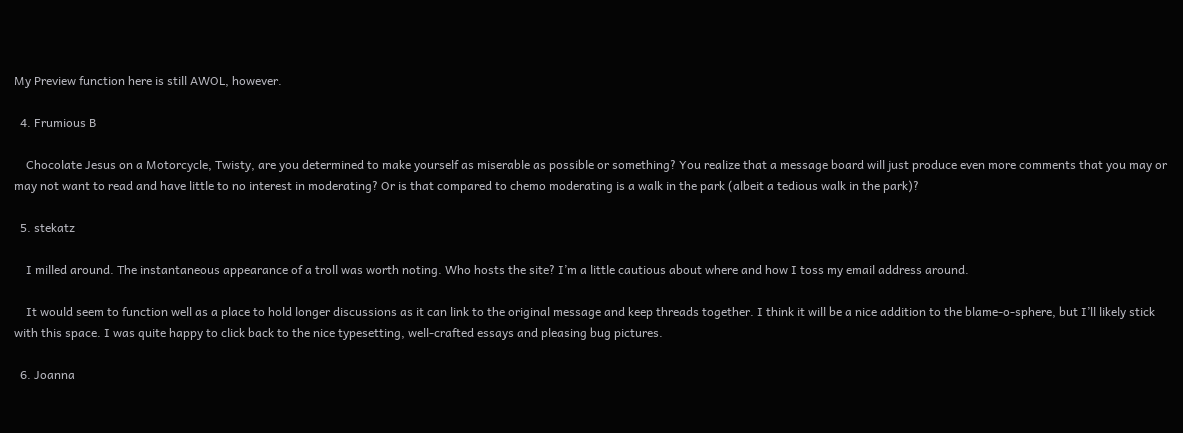My Preview function here is still AWOL, however.

  4. Frumious B

    Chocolate Jesus on a Motorcycle, Twisty, are you determined to make yourself as miserable as possible or something? You realize that a message board will just produce even more comments that you may or may not want to read and have little to no interest in moderating? Or is that compared to chemo moderating is a walk in the park (albeit a tedious walk in the park)?

  5. stekatz

    I milled around. The instantaneous appearance of a troll was worth noting. Who hosts the site? I’m a little cautious about where and how I toss my email address around.

    It would seem to function well as a place to hold longer discussions as it can link to the original message and keep threads together. I think it will be a nice addition to the blame-o-sphere, but I’ll likely stick with this space. I was quite happy to click back to the nice typesetting, well-crafted essays and pleasing bug pictures.

  6. Joanna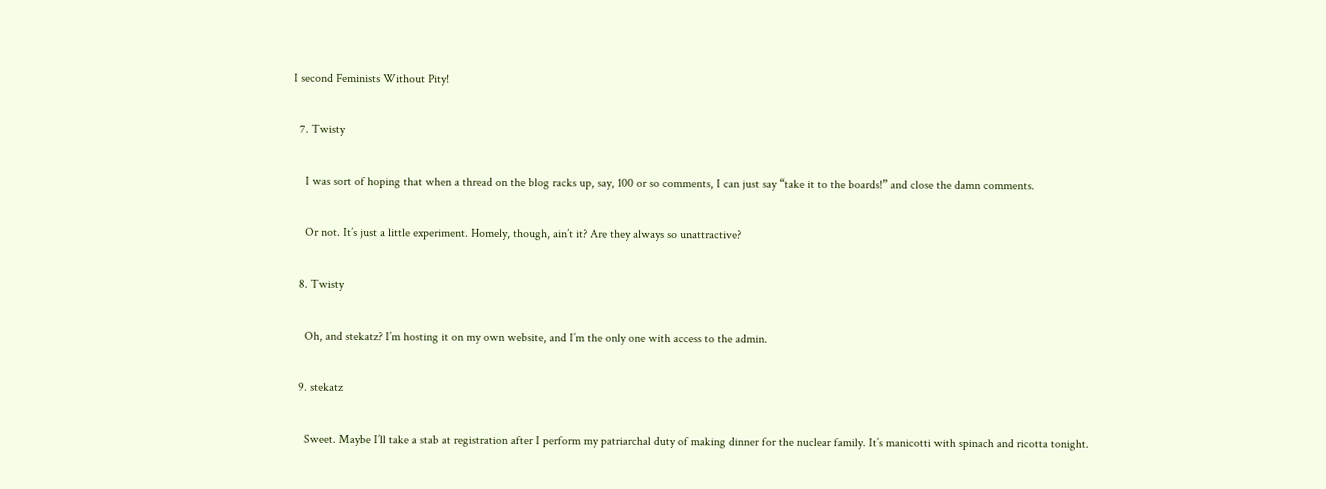I second Feminists Without Pity!

  7. Twisty

    I was sort of hoping that when a thread on the blog racks up, say, 100 or so comments, I can just say “take it to the boards!” and close the damn comments.

    Or not. It’s just a little experiment. Homely, though, ain’t it? Are they always so unattractive?

  8. Twisty

    Oh, and stekatz? I’m hosting it on my own website, and I’m the only one with access to the admin.

  9. stekatz

    Sweet. Maybe I’ll take a stab at registration after I perform my patriarchal duty of making dinner for the nuclear family. It’s manicotti with spinach and ricotta tonight.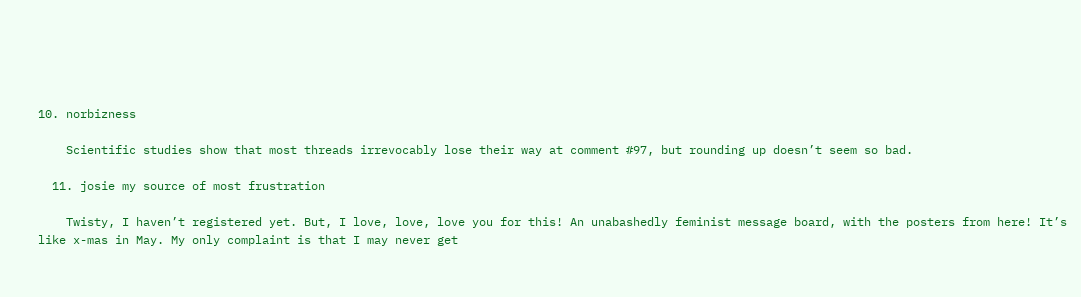10. norbizness

    Scientific studies show that most threads irrevocably lose their way at comment #97, but rounding up doesn’t seem so bad.

  11. josie my source of most frustration

    Twisty, I haven’t registered yet. But, I love, love, love you for this! An unabashedly feminist message board, with the posters from here! It’s like x-mas in May. My only complaint is that I may never get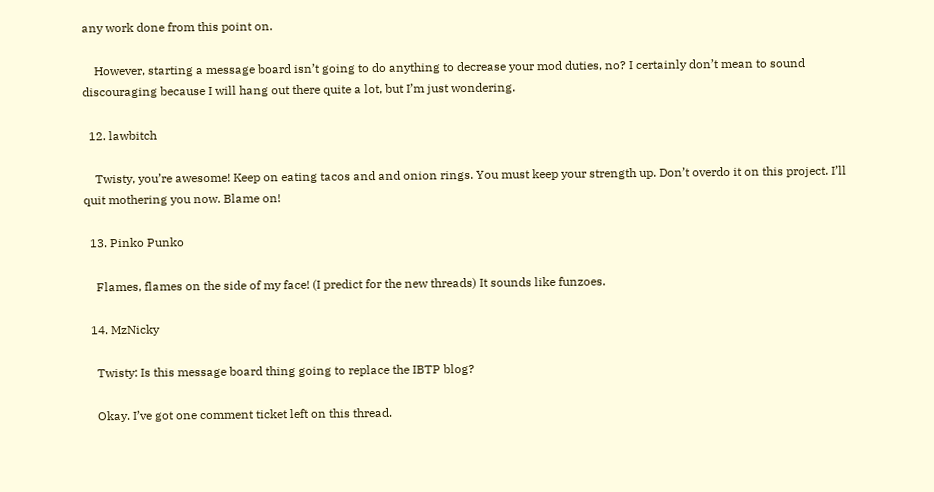any work done from this point on.

    However, starting a message board isn’t going to do anything to decrease your mod duties, no? I certainly don’t mean to sound discouraging because I will hang out there quite a lot, but I’m just wondering.

  12. lawbitch

    Twisty, you’re awesome! Keep on eating tacos and and onion rings. You must keep your strength up. Don’t overdo it on this project. I’ll quit mothering you now. Blame on!

  13. Pinko Punko

    Flames, flames on the side of my face! (I predict for the new threads) It sounds like funzoes.

  14. MzNicky

    Twisty: Is this message board thing going to replace the IBTP blog?

    Okay. I’ve got one comment ticket left on this thread.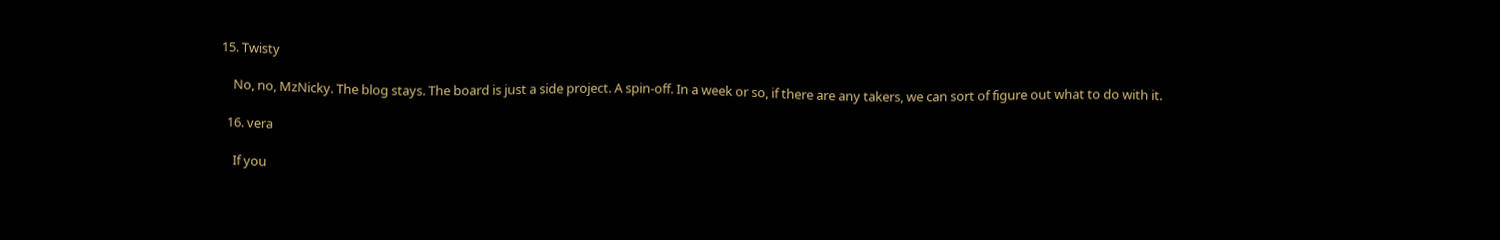15. Twisty

    No, no, MzNicky. The blog stays. The board is just a side project. A spin-off. In a week or so, if there are any takers, we can sort of figure out what to do with it.

  16. vera

    If you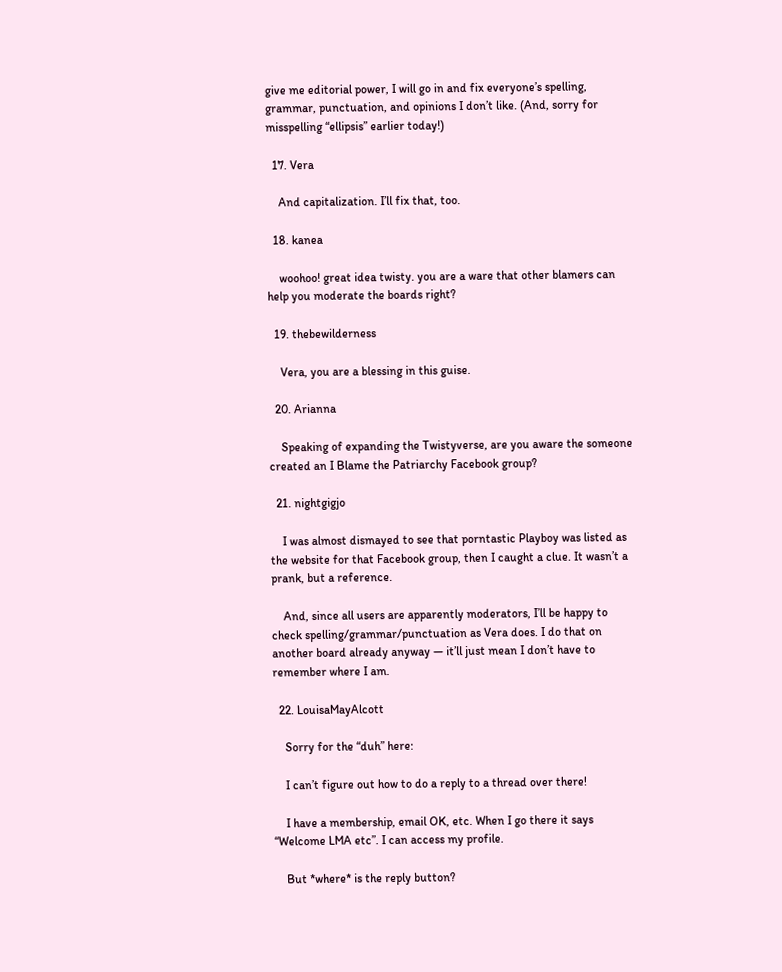give me editorial power, I will go in and fix everyone’s spelling, grammar, punctuation, and opinions I don’t like. (And, sorry for misspelling “ellipsis” earlier today!)

  17. Vera

    And capitalization. I’ll fix that, too.

  18. kanea

    woohoo! great idea twisty. you are a ware that other blamers can help you moderate the boards right?

  19. thebewilderness

    Vera, you are a blessing in this guise.

  20. Arianna

    Speaking of expanding the Twistyverse, are you aware the someone created an I Blame the Patriarchy Facebook group?

  21. nightgigjo

    I was almost dismayed to see that porntastic Playboy was listed as the website for that Facebook group, then I caught a clue. It wasn’t a prank, but a reference.

    And, since all users are apparently moderators, I’ll be happy to check spelling/grammar/punctuation as Vera does. I do that on another board already anyway — it’ll just mean I don’t have to remember where I am.

  22. LouisaMayAlcott

    Sorry for the “duh” here:

    I can’t figure out how to do a reply to a thread over there!

    I have a membership, email OK, etc. When I go there it says “Welcome LMA etc”. I can access my profile.

    But *where* is the reply button?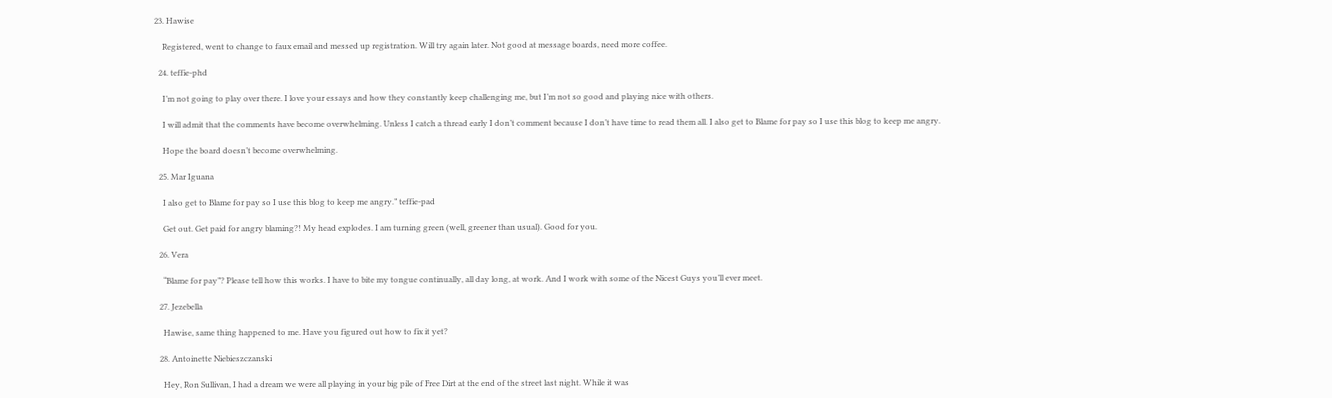23. Hawise

    Registered, went to change to faux email and messed up registration. Will try again later. Not good at message boards, need more coffee.

  24. teffie-phd

    I’m not going to play over there. I love your essays and how they constantly keep challenging me, but I’m not so good and playing nice with others.

    I will admit that the comments have become overwhelming. Unless I catch a thread early I don’t comment because I don’t have time to read them all. I also get to Blame for pay so I use this blog to keep me angry.

    Hope the board doesn’t become overwhelming.

  25. Mar Iguana

    I also get to Blame for pay so I use this blog to keep me angry.” teffie-pad

    Get out. Get paid for angry blaming?! My head explodes. I am turning green (well, greener than usual). Good for you.

  26. Vera

    “Blame for pay”? Please tell how this works. I have to bite my tongue continually, all day long, at work. And I work with some of the Nicest Guys you’ll ever meet.

  27. Jezebella

    Hawise, same thing happened to me. Have you figured out how to fix it yet?

  28. Antoinette Niebieszczanski

    Hey, Ron Sullivan, I had a dream we were all playing in your big pile of Free Dirt at the end of the street last night. While it was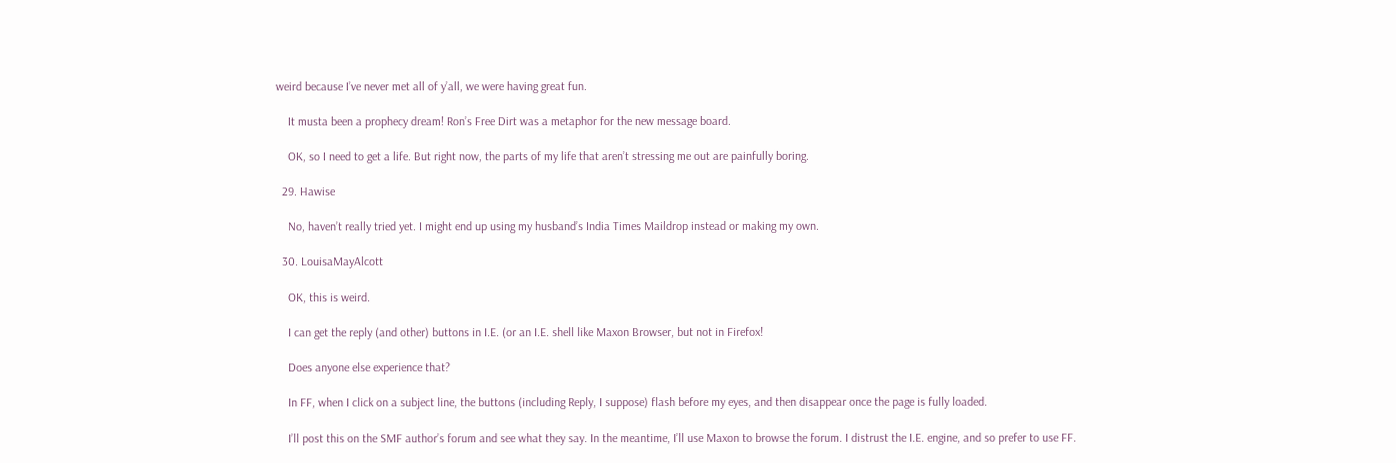weird because I’ve never met all of y’all, we were having great fun.

    It musta been a prophecy dream! Ron’s Free Dirt was a metaphor for the new message board.

    OK, so I need to get a life. But right now, the parts of my life that aren’t stressing me out are painfully boring.

  29. Hawise

    No, haven’t really tried yet. I might end up using my husband’s India Times Maildrop instead or making my own.

  30. LouisaMayAlcott

    OK, this is weird.

    I can get the reply (and other) buttons in I.E. (or an I.E. shell like Maxon Browser, but not in Firefox!

    Does anyone else experience that?

    In FF, when I click on a subject line, the buttons (including Reply, I suppose) flash before my eyes, and then disappear once the page is fully loaded.

    I’ll post this on the SMF author’s forum and see what they say. In the meantime, I’ll use Maxon to browse the forum. I distrust the I.E. engine, and so prefer to use FF.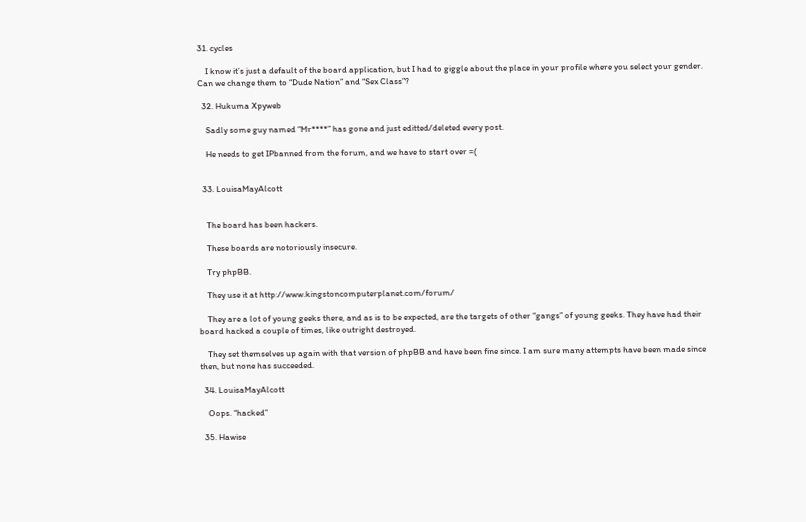31. cycles

    I know it’s just a default of the board application, but I had to giggle about the place in your profile where you select your gender. Can we change them to “Dude Nation” and “Sex Class”?

  32. Hukuma Xpyweb

    Sadly some guy named “Mr****” has gone and just editted/deleted every post.

    He needs to get IPbanned from the forum, and we have to start over =(


  33. LouisaMayAlcott


    The board has been hackers.

    These boards are notoriously insecure.

    Try phpBB.

    They use it at http://www.kingstoncomputerplanet.com/forum/

    They are a lot of young geeks there, and as is to be expected, are the targets of other “gangs” of young geeks. They have had their board hacked a couple of times, like outright destroyed.

    They set themselves up again with that version of phpBB and have been fine since. I am sure many attempts have been made since then, but none has succeeded.

  34. LouisaMayAlcott

    Oops. “hacked”

  35. Hawise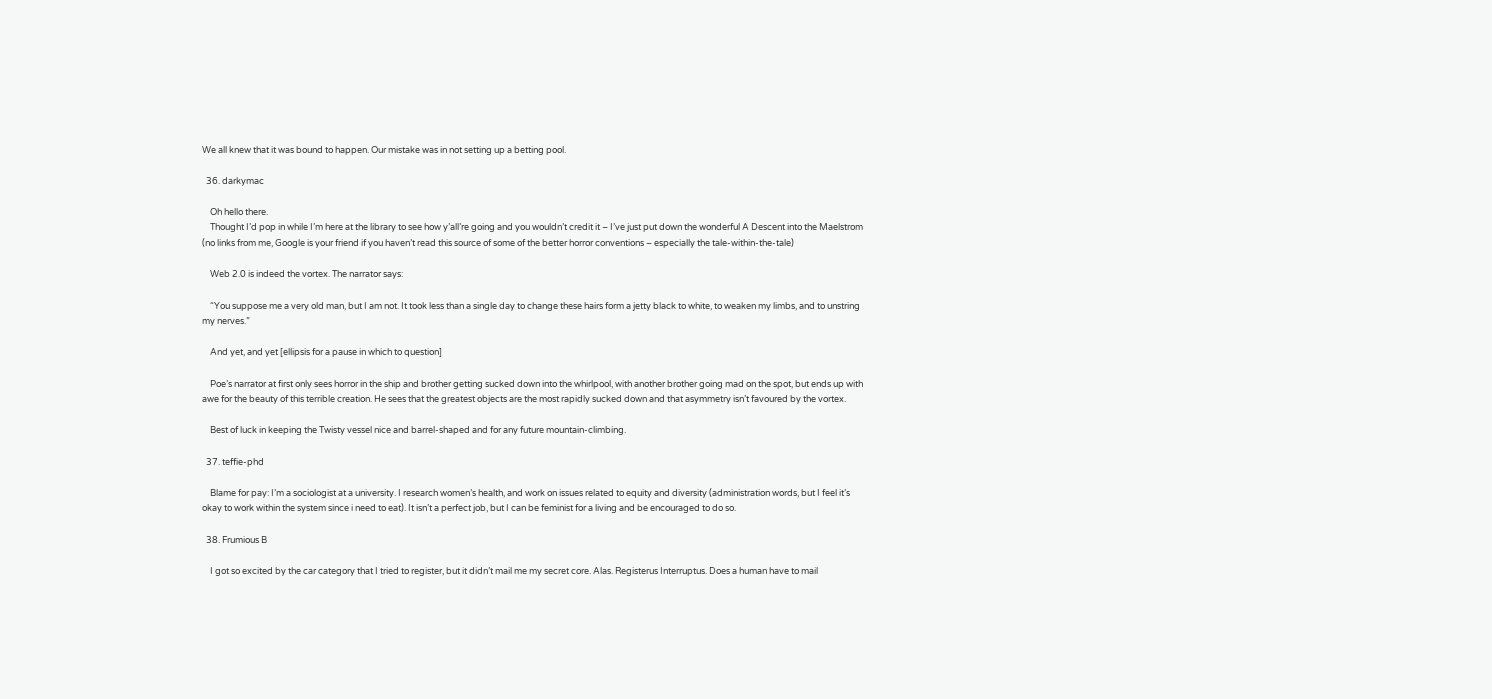We all knew that it was bound to happen. Our mistake was in not setting up a betting pool.

  36. darkymac

    Oh hello there.
    Thought I’d pop in while I’m here at the library to see how y’all’re going and you wouldn’t credit it – I’ve just put down the wonderful A Descent into the Maelstrom (no links from me, Google is your friend if you haven’t read this source of some of the better horror conventions – especially the tale-within-the-tale)

    Web 2.0 is indeed the vortex. The narrator says:

    “You suppose me a very old man, but I am not. It took less than a single day to change these hairs form a jetty black to white, to weaken my limbs, and to unstring my nerves.”

    And yet, and yet [ellipsis for a pause in which to question]

    Poe’s narrator at first only sees horror in the ship and brother getting sucked down into the whirlpool, with another brother going mad on the spot, but ends up with awe for the beauty of this terrible creation. He sees that the greatest objects are the most rapidly sucked down and that asymmetry isn’t favoured by the vortex.

    Best of luck in keeping the Twisty vessel nice and barrel-shaped and for any future mountain-climbing.

  37. teffie-phd

    Blame for pay: I’m a sociologist at a university. I research women’s health, and work on issues related to equity and diversity (administration words, but I feel it’s okay to work within the system since i need to eat). It isn’t a perfect job, but I can be feminist for a living and be encouraged to do so.

  38. Frumious B

    I got so excited by the car category that I tried to register, but it didn’t mail me my secret core. Alas. Registerus Interruptus. Does a human have to mail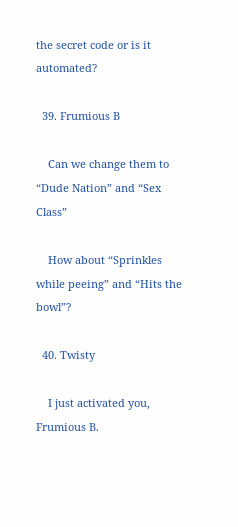the secret code or is it automated?

  39. Frumious B

    Can we change them to “Dude Nation” and “Sex Class”

    How about “Sprinkles while peeing” and “Hits the bowl”?

  40. Twisty

    I just activated you, Frumious B.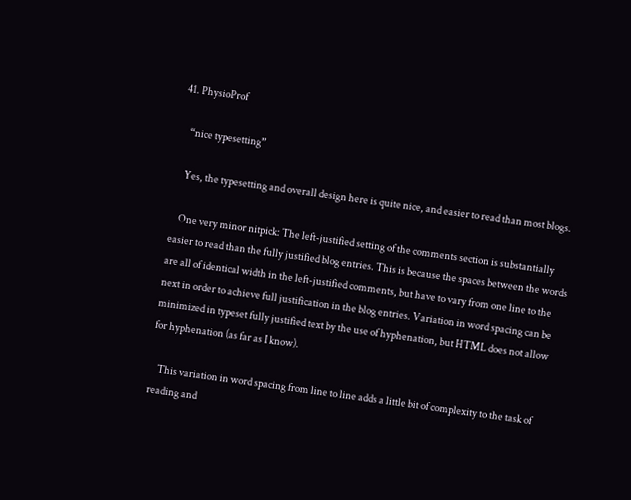41. PhysioProf

    “nice typesetting”

    Yes, the typesetting and overall design here is quite nice, and easier to read than most blogs.

    One very minor nitpick: The left-justified setting of the comments section is substantially easier to read than the fully justified blog entries. This is because the spaces between the words are all of identical width in the left-justified comments, but have to vary from one line to the next in order to achieve full justification in the blog entries. Variation in word spacing can be minimized in typeset fully justified text by the use of hyphenation, but HTML does not allow for hyphenation (as far as I know).

    This variation in word spacing from line to line adds a little bit of complexity to the task of reading and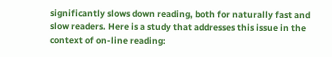significantly slows down reading, both for naturally fast and slow readers. Here is a study that addresses this issue in the context of on-line reading: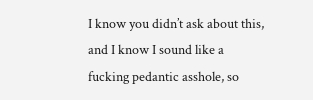I know you didn’t ask about this, and I know I sound like a fucking pedantic asshole, so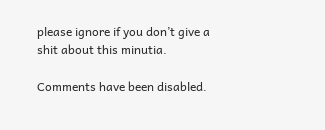please ignore if you don’t give a shit about this minutia.

Comments have been disabled.